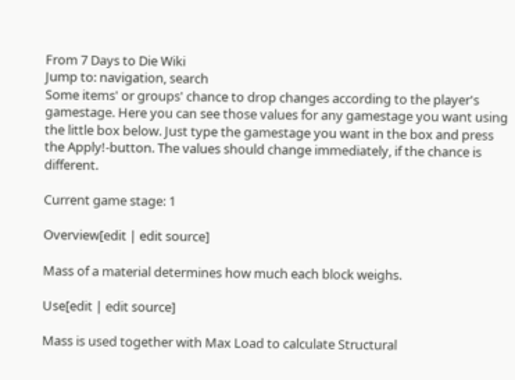From 7 Days to Die Wiki
Jump to: navigation, search
Some items' or groups' chance to drop changes according to the player's gamestage. Here you can see those values for any gamestage you want using the little box below. Just type the gamestage you want in the box and press the Apply!-button. The values should change immediately, if the chance is different.

Current game stage: 1

Overview[edit | edit source]

Mass of a material determines how much each block weighs.

Use[edit | edit source]

Mass is used together with Max Load to calculate Structural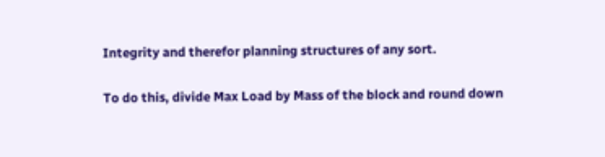Integrity and therefor planning structures of any sort.

To do this, divide Max Load by Mass of the block and round down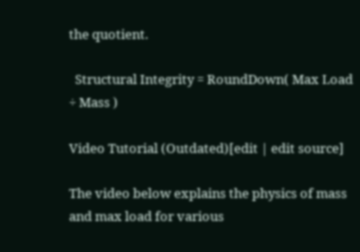the quotient.

  Structural Integrity = RoundDown( Max Load ÷ Mass )

Video Tutorial (Outdated)[edit | edit source]

The video below explains the physics of mass and max load for various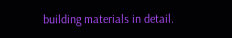building materials in detail.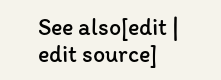See also[edit | edit source]